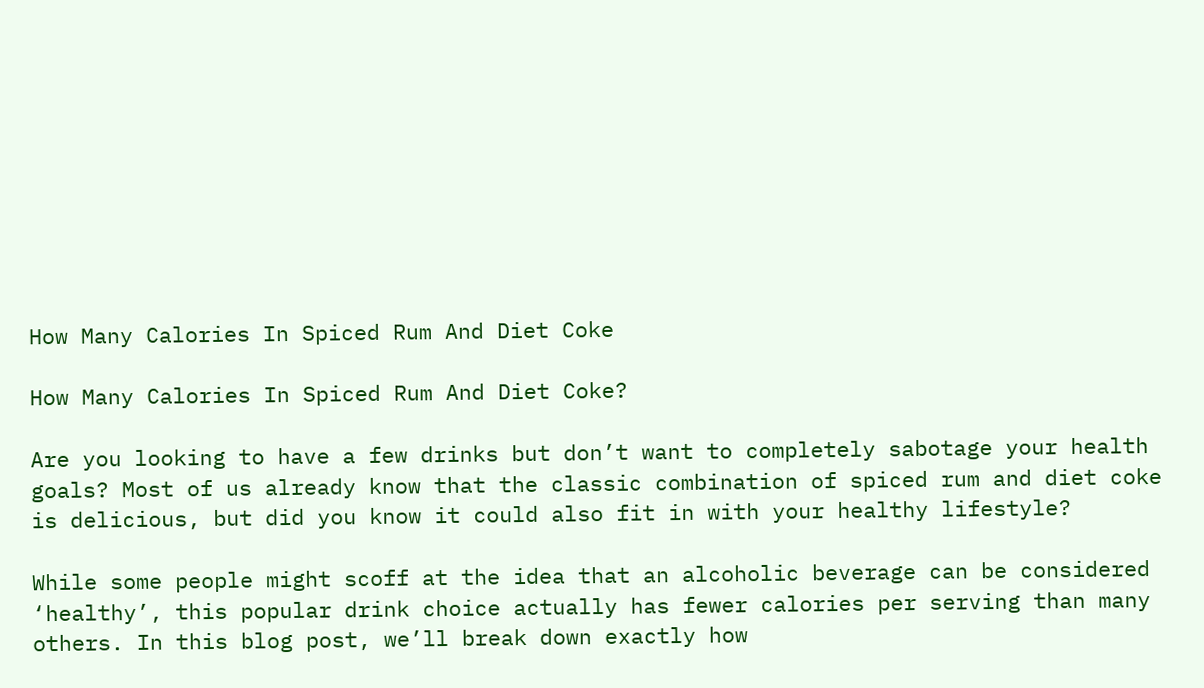How Many Calories In Spiced Rum And Diet Coke

How Many Calories In Spiced Rum And Diet Coke?

Are you looking to have a few drinks but don’t want to completely sabotage your health goals? Most of us already know that the classic combination of spiced rum and diet coke is delicious, but did you know it could also fit in with your healthy lifestyle?

While some people might scoff at the idea that an alcoholic beverage can be considered ‘healthy’, this popular drink choice actually has fewer calories per serving than many others. In this blog post, we’ll break down exactly how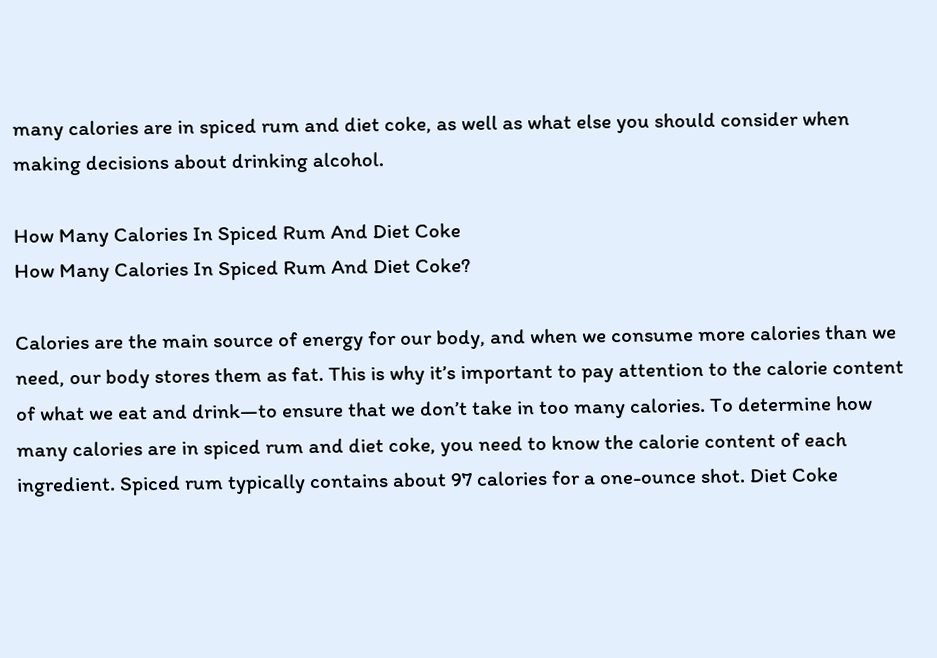many calories are in spiced rum and diet coke, as well as what else you should consider when making decisions about drinking alcohol.

How Many Calories In Spiced Rum And Diet Coke
How Many Calories In Spiced Rum And Diet Coke?

Calories are the main source of energy for our body, and when we consume more calories than we need, our body stores them as fat. This is why it’s important to pay attention to the calorie content of what we eat and drink—to ensure that we don’t take in too many calories. To determine how many calories are in spiced rum and diet coke, you need to know the calorie content of each ingredient. Spiced rum typically contains about 97 calories for a one-ounce shot. Diet Coke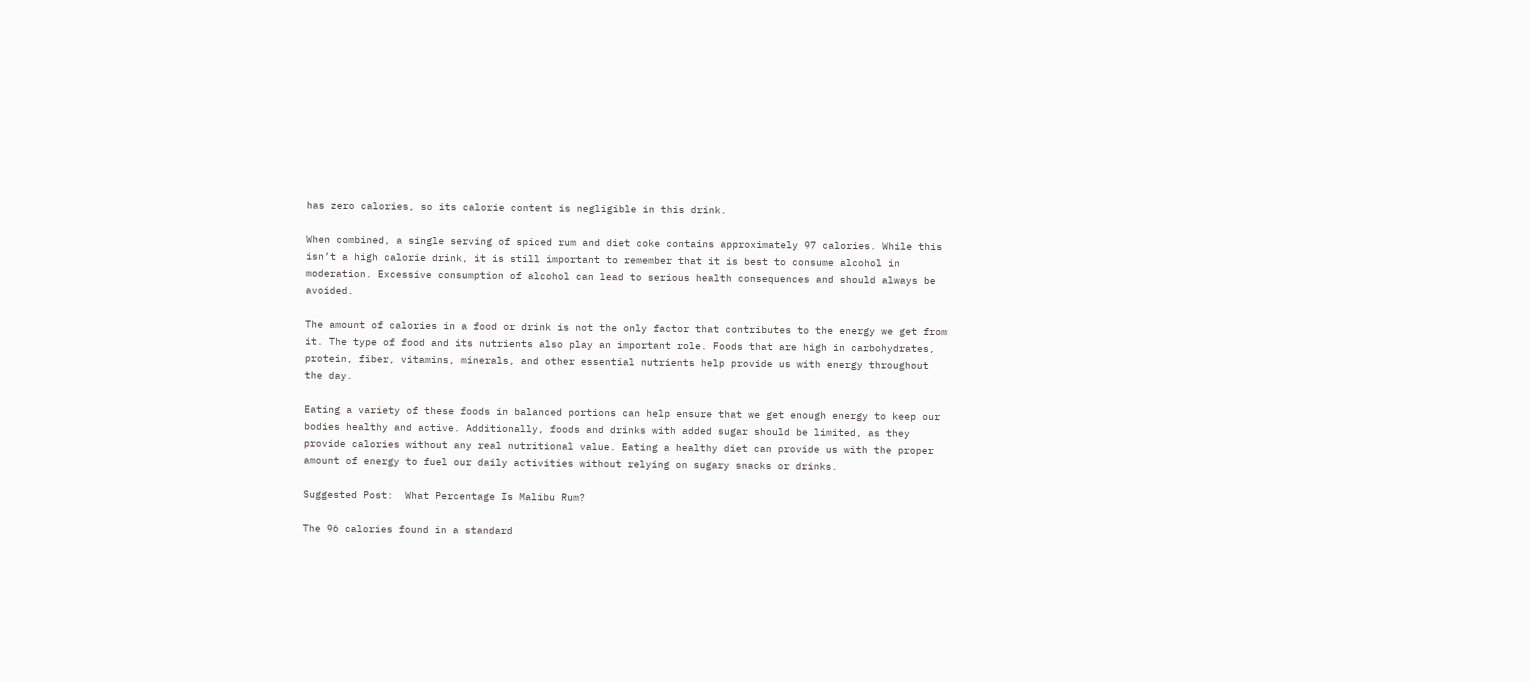has zero calories, so its calorie content is negligible in this drink.

When combined, a single serving of spiced rum and diet coke contains approximately 97 calories. While this isn’t a high calorie drink, it is still important to remember that it is best to consume alcohol in moderation. Excessive consumption of alcohol can lead to serious health consequences and should always be avoided.

The amount of calories in a food or drink is not the only factor that contributes to the energy we get from it. The type of food and its nutrients also play an important role. Foods that are high in carbohydrates, protein, fiber, vitamins, minerals, and other essential nutrients help provide us with energy throughout the day.

Eating a variety of these foods in balanced portions can help ensure that we get enough energy to keep our bodies healthy and active. Additionally, foods and drinks with added sugar should be limited, as they provide calories without any real nutritional value. Eating a healthy diet can provide us with the proper amount of energy to fuel our daily activities without relying on sugary snacks or drinks.

Suggested Post:  What Percentage Is Malibu Rum?

The 96 calories found in a standard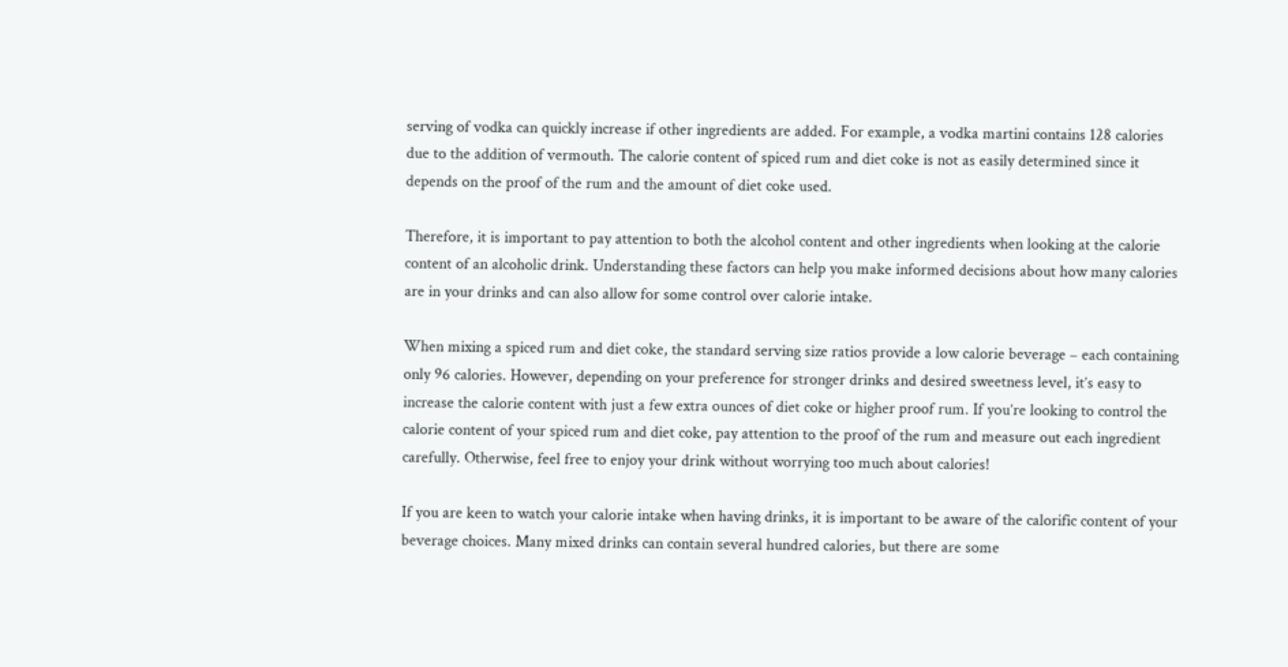serving of vodka can quickly increase if other ingredients are added. For example, a vodka martini contains 128 calories due to the addition of vermouth. The calorie content of spiced rum and diet coke is not as easily determined since it depends on the proof of the rum and the amount of diet coke used.

Therefore, it is important to pay attention to both the alcohol content and other ingredients when looking at the calorie content of an alcoholic drink. Understanding these factors can help you make informed decisions about how many calories are in your drinks and can also allow for some control over calorie intake.

When mixing a spiced rum and diet coke, the standard serving size ratios provide a low calorie beverage – each containing only 96 calories. However, depending on your preference for stronger drinks and desired sweetness level, it’s easy to increase the calorie content with just a few extra ounces of diet coke or higher proof rum. If you’re looking to control the calorie content of your spiced rum and diet coke, pay attention to the proof of the rum and measure out each ingredient carefully. Otherwise, feel free to enjoy your drink without worrying too much about calories!

If you are keen to watch your calorie intake when having drinks, it is important to be aware of the calorific content of your beverage choices. Many mixed drinks can contain several hundred calories, but there are some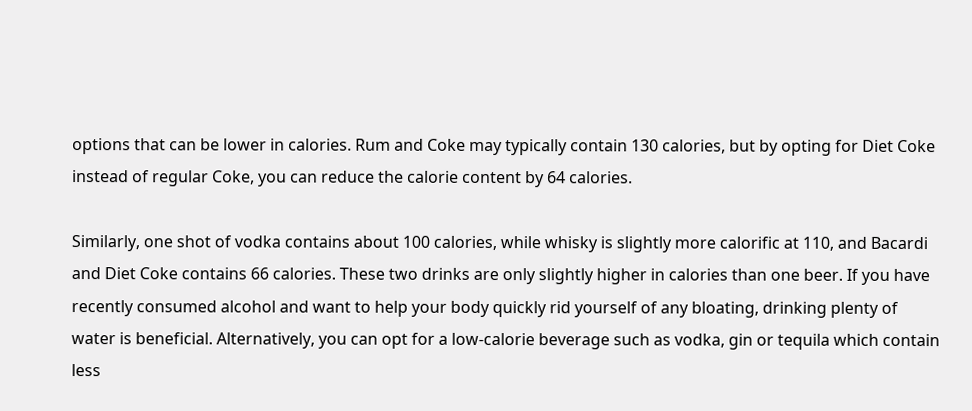options that can be lower in calories. Rum and Coke may typically contain 130 calories, but by opting for Diet Coke instead of regular Coke, you can reduce the calorie content by 64 calories.

Similarly, one shot of vodka contains about 100 calories, while whisky is slightly more calorific at 110, and Bacardi and Diet Coke contains 66 calories. These two drinks are only slightly higher in calories than one beer. If you have recently consumed alcohol and want to help your body quickly rid yourself of any bloating, drinking plenty of water is beneficial. Alternatively, you can opt for a low-calorie beverage such as vodka, gin or tequila which contain less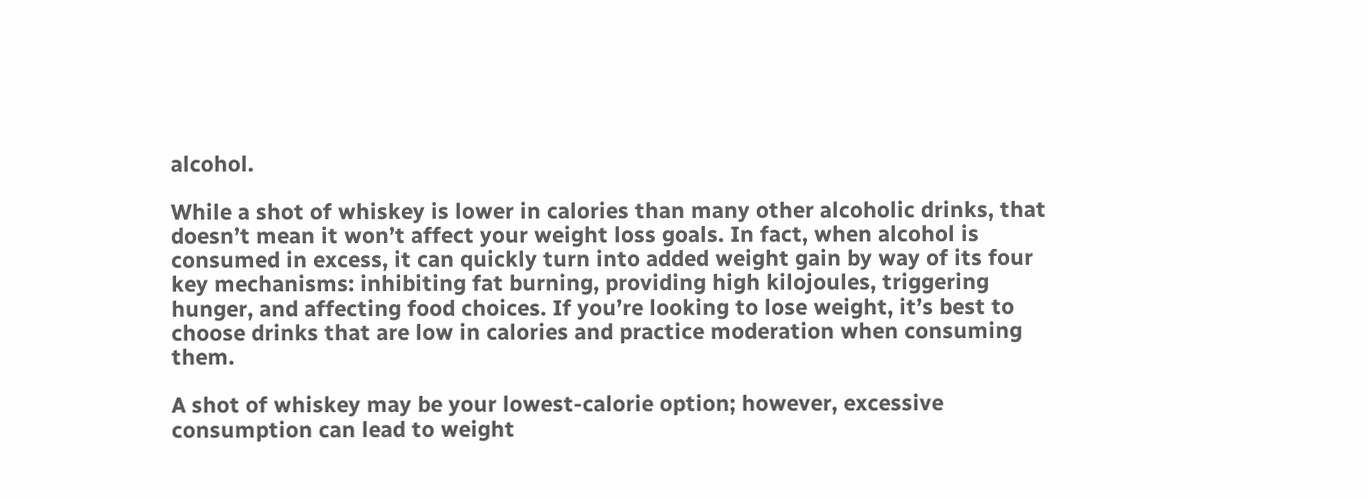alcohol.

While a shot of whiskey is lower in calories than many other alcoholic drinks, that doesn’t mean it won’t affect your weight loss goals. In fact, when alcohol is consumed in excess, it can quickly turn into added weight gain by way of its four key mechanisms: inhibiting fat burning, providing high kilojoules, triggering hunger, and affecting food choices. If you’re looking to lose weight, it’s best to choose drinks that are low in calories and practice moderation when consuming them.

A shot of whiskey may be your lowest-calorie option; however, excessive consumption can lead to weight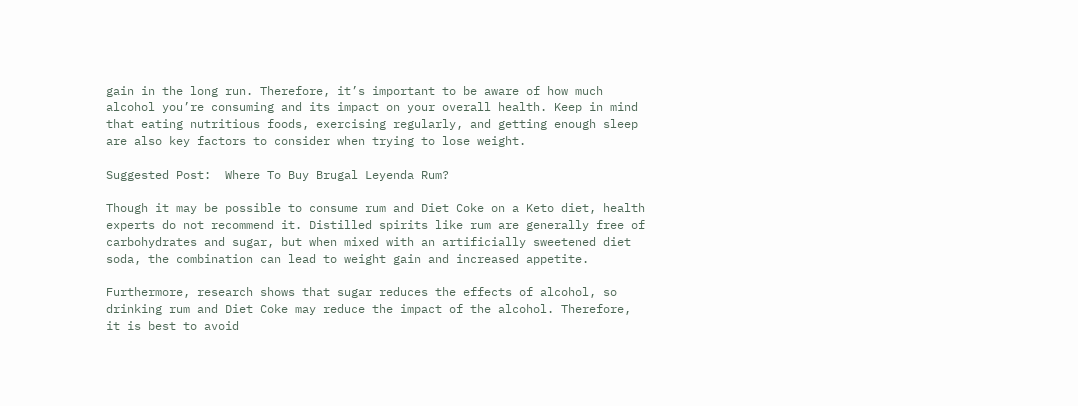gain in the long run. Therefore, it’s important to be aware of how much alcohol you’re consuming and its impact on your overall health. Keep in mind that eating nutritious foods, exercising regularly, and getting enough sleep are also key factors to consider when trying to lose weight.

Suggested Post:  Where To Buy Brugal Leyenda Rum?

Though it may be possible to consume rum and Diet Coke on a Keto diet, health experts do not recommend it. Distilled spirits like rum are generally free of carbohydrates and sugar, but when mixed with an artificially sweetened diet soda, the combination can lead to weight gain and increased appetite.

Furthermore, research shows that sugar reduces the effects of alcohol, so drinking rum and Diet Coke may reduce the impact of the alcohol. Therefore, it is best to avoid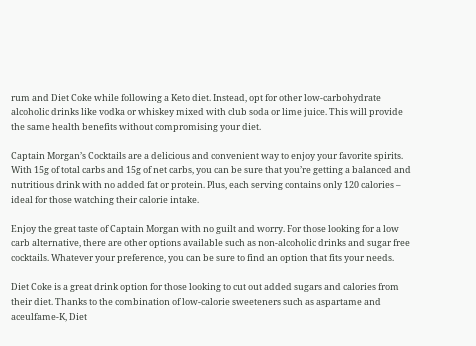rum and Diet Coke while following a Keto diet. Instead, opt for other low-carbohydrate alcoholic drinks like vodka or whiskey mixed with club soda or lime juice. This will provide the same health benefits without compromising your diet.

Captain Morgan’s Cocktails are a delicious and convenient way to enjoy your favorite spirits. With 15g of total carbs and 15g of net carbs, you can be sure that you’re getting a balanced and nutritious drink with no added fat or protein. Plus, each serving contains only 120 calories – ideal for those watching their calorie intake.

Enjoy the great taste of Captain Morgan with no guilt and worry. For those looking for a low carb alternative, there are other options available such as non-alcoholic drinks and sugar free cocktails. Whatever your preference, you can be sure to find an option that fits your needs.

Diet Coke is a great drink option for those looking to cut out added sugars and calories from their diet. Thanks to the combination of low-calorie sweeteners such as aspartame and aceulfame-K, Diet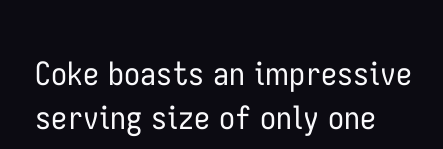Coke boasts an impressive serving size of only one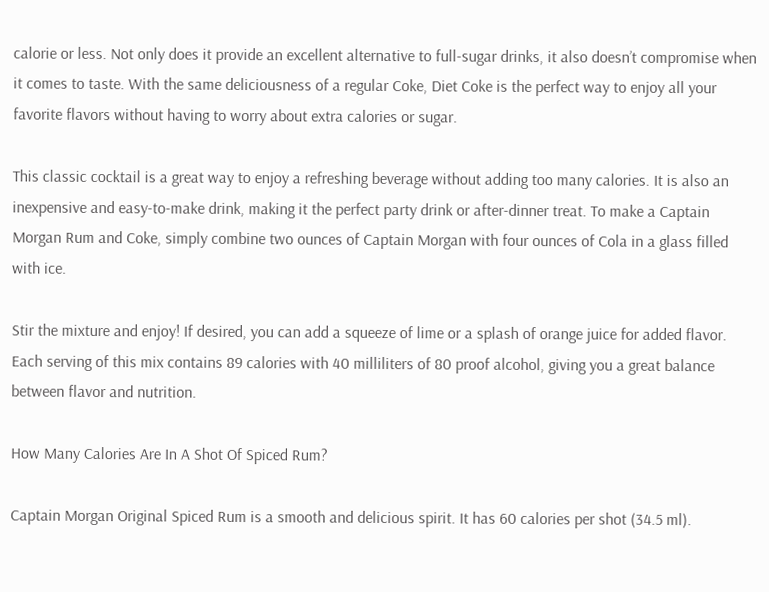calorie or less. Not only does it provide an excellent alternative to full-sugar drinks, it also doesn’t compromise when it comes to taste. With the same deliciousness of a regular Coke, Diet Coke is the perfect way to enjoy all your favorite flavors without having to worry about extra calories or sugar.

This classic cocktail is a great way to enjoy a refreshing beverage without adding too many calories. It is also an inexpensive and easy-to-make drink, making it the perfect party drink or after-dinner treat. To make a Captain Morgan Rum and Coke, simply combine two ounces of Captain Morgan with four ounces of Cola in a glass filled with ice.

Stir the mixture and enjoy! If desired, you can add a squeeze of lime or a splash of orange juice for added flavor. Each serving of this mix contains 89 calories with 40 milliliters of 80 proof alcohol, giving you a great balance between flavor and nutrition.

How Many Calories Are In A Shot Of Spiced Rum?

Captain Morgan Original Spiced Rum is a smooth and delicious spirit. It has 60 calories per shot (34.5 ml).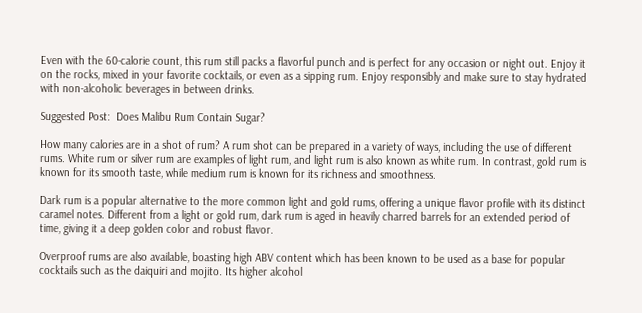Even with the 60-calorie count, this rum still packs a flavorful punch and is perfect for any occasion or night out. Enjoy it on the rocks, mixed in your favorite cocktails, or even as a sipping rum. Enjoy responsibly and make sure to stay hydrated with non-alcoholic beverages in between drinks.

Suggested Post:  Does Malibu Rum Contain Sugar?

How many calories are in a shot of rum? A rum shot can be prepared in a variety of ways, including the use of different rums. White rum or silver rum are examples of light rum, and light rum is also known as white rum. In contrast, gold rum is known for its smooth taste, while medium rum is known for its richness and smoothness.

Dark rum is a popular alternative to the more common light and gold rums, offering a unique flavor profile with its distinct caramel notes. Different from a light or gold rum, dark rum is aged in heavily charred barrels for an extended period of time, giving it a deep golden color and robust flavor.

Overproof rums are also available, boasting high ABV content which has been known to be used as a base for popular cocktails such as the daiquiri and mojito. Its higher alcohol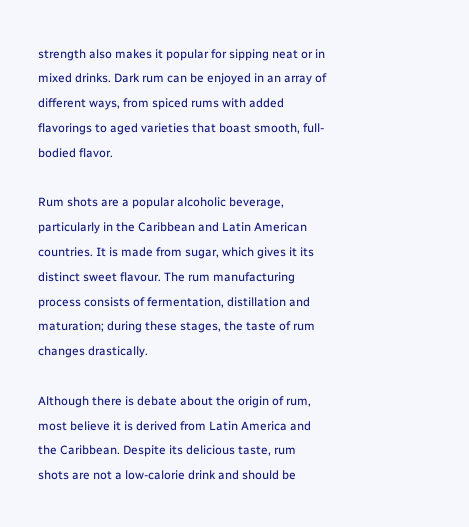strength also makes it popular for sipping neat or in mixed drinks. Dark rum can be enjoyed in an array of different ways, from spiced rums with added flavorings to aged varieties that boast smooth, full-bodied flavor.

Rum shots are a popular alcoholic beverage, particularly in the Caribbean and Latin American countries. It is made from sugar, which gives it its distinct sweet flavour. The rum manufacturing process consists of fermentation, distillation and maturation; during these stages, the taste of rum changes drastically.

Although there is debate about the origin of rum, most believe it is derived from Latin America and the Caribbean. Despite its delicious taste, rum shots are not a low-calorie drink and should be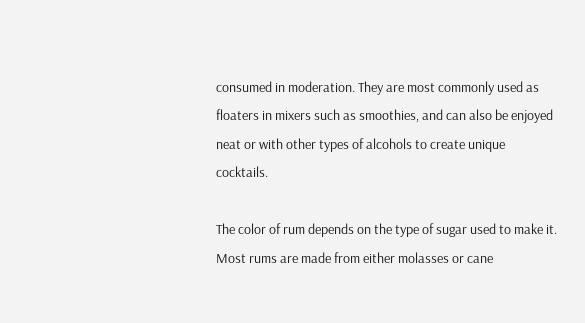consumed in moderation. They are most commonly used as floaters in mixers such as smoothies, and can also be enjoyed neat or with other types of alcohols to create unique cocktails.

The color of rum depends on the type of sugar used to make it. Most rums are made from either molasses or cane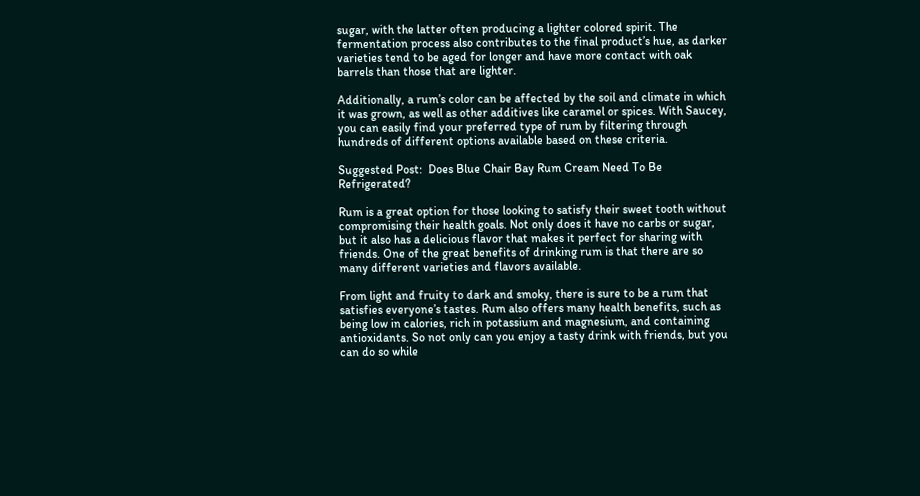sugar, with the latter often producing a lighter colored spirit. The fermentation process also contributes to the final product’s hue, as darker varieties tend to be aged for longer and have more contact with oak barrels than those that are lighter.

Additionally, a rum’s color can be affected by the soil and climate in which it was grown, as well as other additives like caramel or spices. With Saucey, you can easily find your preferred type of rum by filtering through hundreds of different options available based on these criteria.

Suggested Post:  Does Blue Chair Bay Rum Cream Need To Be Refrigerated?

Rum is a great option for those looking to satisfy their sweet tooth without compromising their health goals. Not only does it have no carbs or sugar, but it also has a delicious flavor that makes it perfect for sharing with friends. One of the great benefits of drinking rum is that there are so many different varieties and flavors available.

From light and fruity to dark and smoky, there is sure to be a rum that satisfies everyone’s tastes. Rum also offers many health benefits, such as being low in calories, rich in potassium and magnesium, and containing antioxidants. So not only can you enjoy a tasty drink with friends, but you can do so while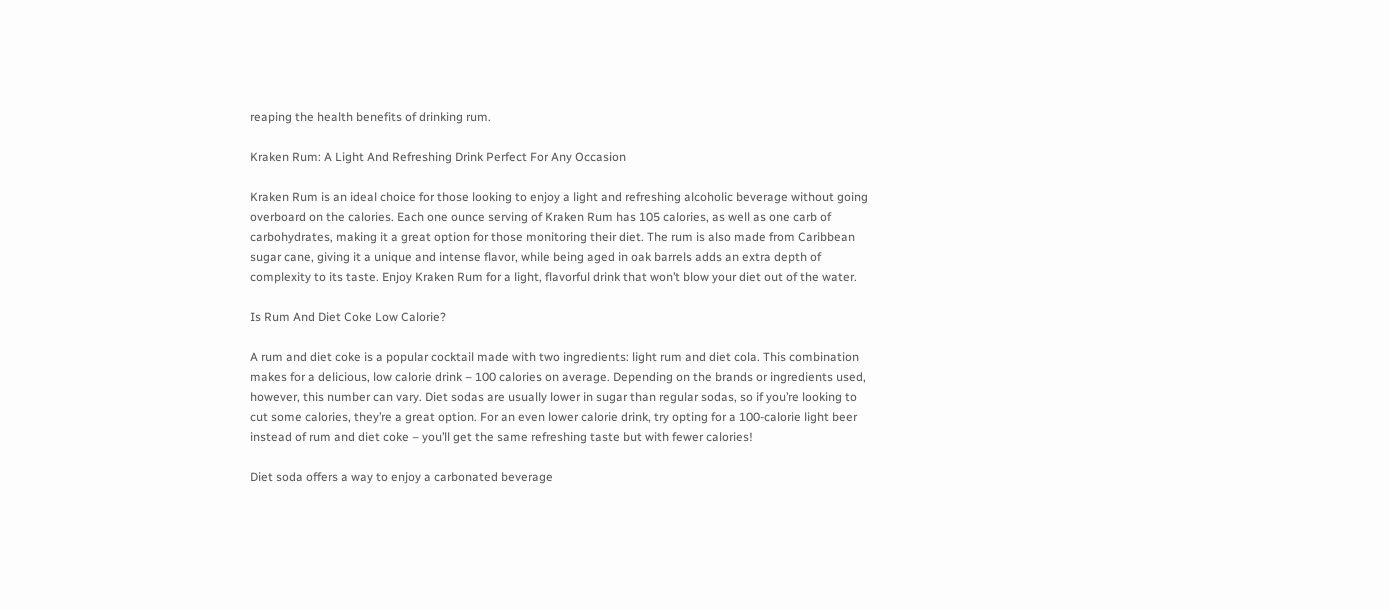reaping the health benefits of drinking rum.

Kraken Rum: A Light And Refreshing Drink Perfect For Any Occasion

Kraken Rum is an ideal choice for those looking to enjoy a light and refreshing alcoholic beverage without going overboard on the calories. Each one ounce serving of Kraken Rum has 105 calories, as well as one carb of carbohydrates, making it a great option for those monitoring their diet. The rum is also made from Caribbean sugar cane, giving it a unique and intense flavor, while being aged in oak barrels adds an extra depth of complexity to its taste. Enjoy Kraken Rum for a light, flavorful drink that won’t blow your diet out of the water.

Is Rum And Diet Coke Low Calorie?

A rum and diet coke is a popular cocktail made with two ingredients: light rum and diet cola. This combination makes for a delicious, low calorie drink – 100 calories on average. Depending on the brands or ingredients used, however, this number can vary. Diet sodas are usually lower in sugar than regular sodas, so if you’re looking to cut some calories, they’re a great option. For an even lower calorie drink, try opting for a 100-calorie light beer instead of rum and diet coke – you’ll get the same refreshing taste but with fewer calories!

Diet soda offers a way to enjoy a carbonated beverage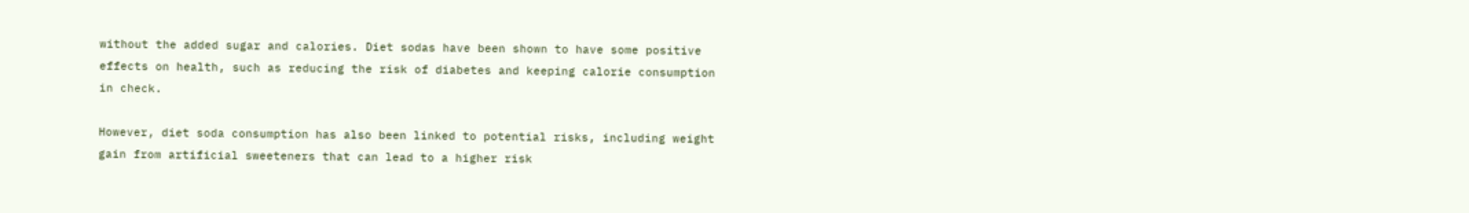without the added sugar and calories. Diet sodas have been shown to have some positive effects on health, such as reducing the risk of diabetes and keeping calorie consumption in check.

However, diet soda consumption has also been linked to potential risks, including weight gain from artificial sweeteners that can lead to a higher risk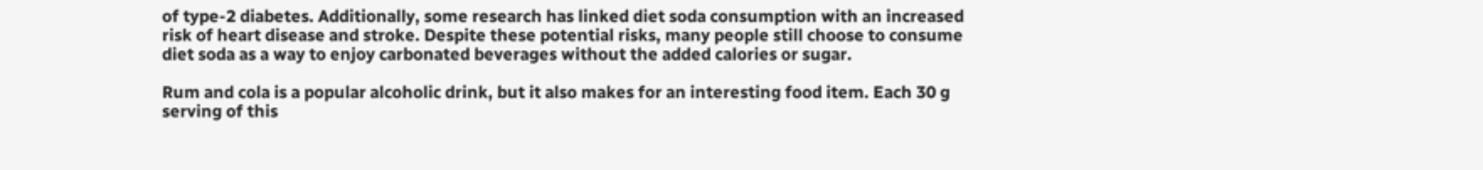of type-2 diabetes. Additionally, some research has linked diet soda consumption with an increased risk of heart disease and stroke. Despite these potential risks, many people still choose to consume diet soda as a way to enjoy carbonated beverages without the added calories or sugar.

Rum and cola is a popular alcoholic drink, but it also makes for an interesting food item. Each 30 g serving of this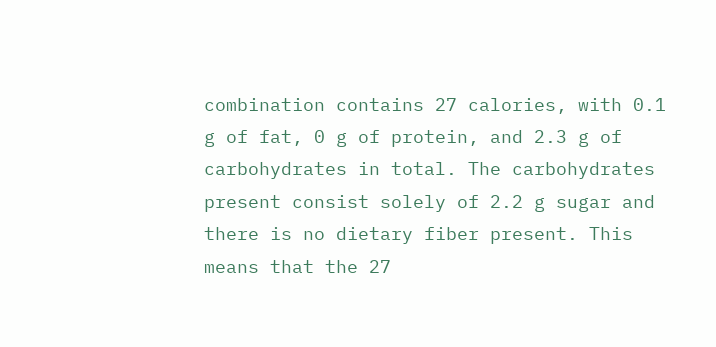combination contains 27 calories, with 0.1 g of fat, 0 g of protein, and 2.3 g of carbohydrates in total. The carbohydrates present consist solely of 2.2 g sugar and there is no dietary fiber present. This means that the 27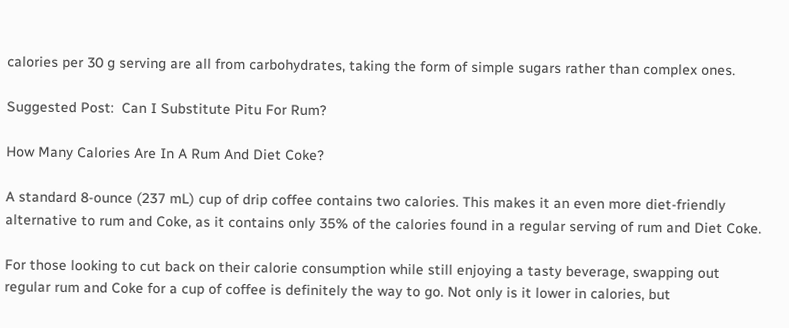calories per 30 g serving are all from carbohydrates, taking the form of simple sugars rather than complex ones.

Suggested Post:  Can I Substitute Pitu For Rum?

How Many Calories Are In A Rum And Diet Coke?

A standard 8-ounce (237 mL) cup of drip coffee contains two calories. This makes it an even more diet-friendly alternative to rum and Coke, as it contains only 35% of the calories found in a regular serving of rum and Diet Coke.

For those looking to cut back on their calorie consumption while still enjoying a tasty beverage, swapping out regular rum and Coke for a cup of coffee is definitely the way to go. Not only is it lower in calories, but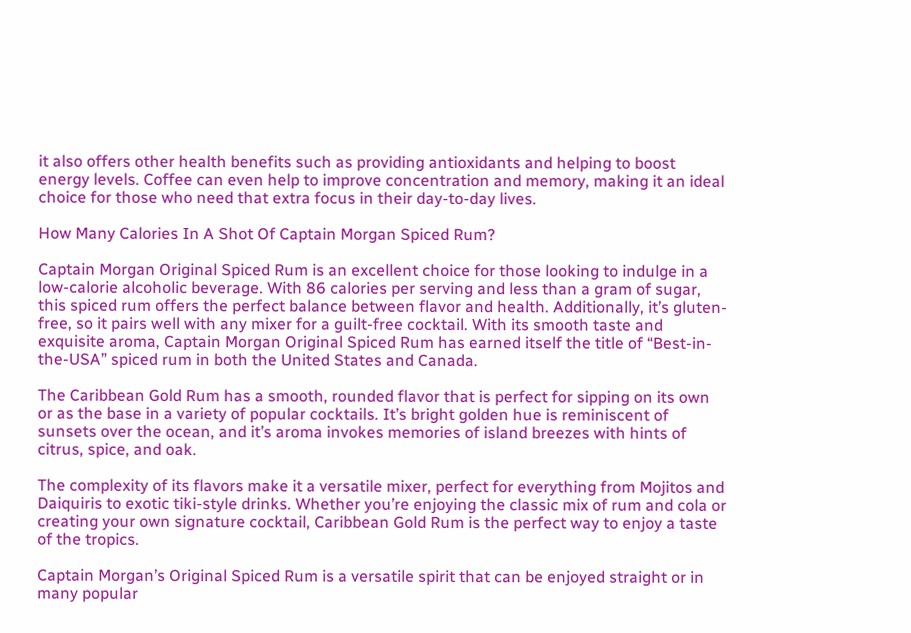it also offers other health benefits such as providing antioxidants and helping to boost energy levels. Coffee can even help to improve concentration and memory, making it an ideal choice for those who need that extra focus in their day-to-day lives.

How Many Calories In A Shot Of Captain Morgan Spiced Rum?

Captain Morgan Original Spiced Rum is an excellent choice for those looking to indulge in a low-calorie alcoholic beverage. With 86 calories per serving and less than a gram of sugar, this spiced rum offers the perfect balance between flavor and health. Additionally, it’s gluten-free, so it pairs well with any mixer for a guilt-free cocktail. With its smooth taste and exquisite aroma, Captain Morgan Original Spiced Rum has earned itself the title of “Best-in-the-USA” spiced rum in both the United States and Canada.

The Caribbean Gold Rum has a smooth, rounded flavor that is perfect for sipping on its own or as the base in a variety of popular cocktails. It’s bright golden hue is reminiscent of sunsets over the ocean, and it’s aroma invokes memories of island breezes with hints of citrus, spice, and oak.

The complexity of its flavors make it a versatile mixer, perfect for everything from Mojitos and Daiquiris to exotic tiki-style drinks. Whether you’re enjoying the classic mix of rum and cola or creating your own signature cocktail, Caribbean Gold Rum is the perfect way to enjoy a taste of the tropics.

Captain Morgan’s Original Spiced Rum is a versatile spirit that can be enjoyed straight or in many popular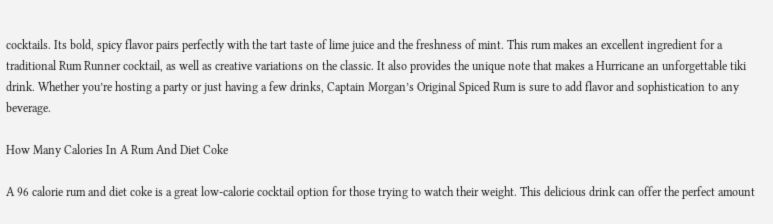cocktails. Its bold, spicy flavor pairs perfectly with the tart taste of lime juice and the freshness of mint. This rum makes an excellent ingredient for a traditional Rum Runner cocktail, as well as creative variations on the classic. It also provides the unique note that makes a Hurricane an unforgettable tiki drink. Whether you’re hosting a party or just having a few drinks, Captain Morgan’s Original Spiced Rum is sure to add flavor and sophistication to any beverage.

How Many Calories In A Rum And Diet Coke

A 96 calorie rum and diet coke is a great low-calorie cocktail option for those trying to watch their weight. This delicious drink can offer the perfect amount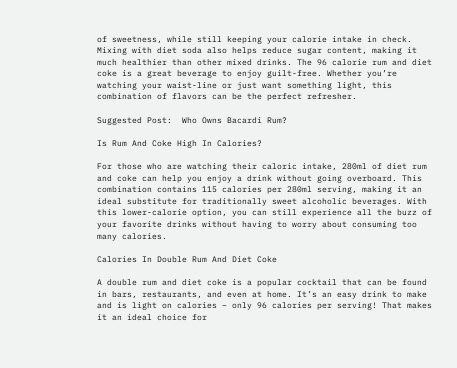of sweetness, while still keeping your calorie intake in check. Mixing with diet soda also helps reduce sugar content, making it much healthier than other mixed drinks. The 96 calorie rum and diet coke is a great beverage to enjoy guilt-free. Whether you’re watching your waist-line or just want something light, this combination of flavors can be the perfect refresher.

Suggested Post:  Who Owns Bacardi Rum?

Is Rum And Coke High In Calories?

For those who are watching their caloric intake, 280ml of diet rum and coke can help you enjoy a drink without going overboard. This combination contains 115 calories per 280ml serving, making it an ideal substitute for traditionally sweet alcoholic beverages. With this lower-calorie option, you can still experience all the buzz of your favorite drinks without having to worry about consuming too many calories.

Calories In Double Rum And Diet Coke

A double rum and diet coke is a popular cocktail that can be found in bars, restaurants, and even at home. It’s an easy drink to make and is light on calories – only 96 calories per serving! That makes it an ideal choice for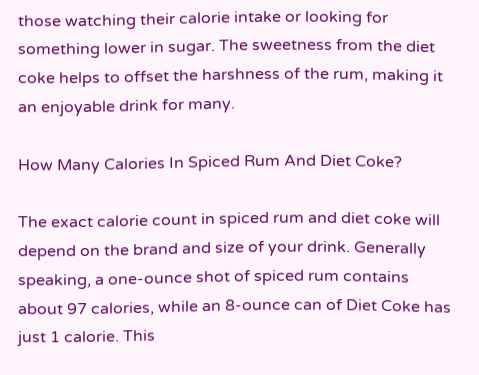those watching their calorie intake or looking for something lower in sugar. The sweetness from the diet coke helps to offset the harshness of the rum, making it an enjoyable drink for many.

How Many Calories In Spiced Rum And Diet Coke?

The exact calorie count in spiced rum and diet coke will depend on the brand and size of your drink. Generally speaking, a one-ounce shot of spiced rum contains about 97 calories, while an 8-ounce can of Diet Coke has just 1 calorie. This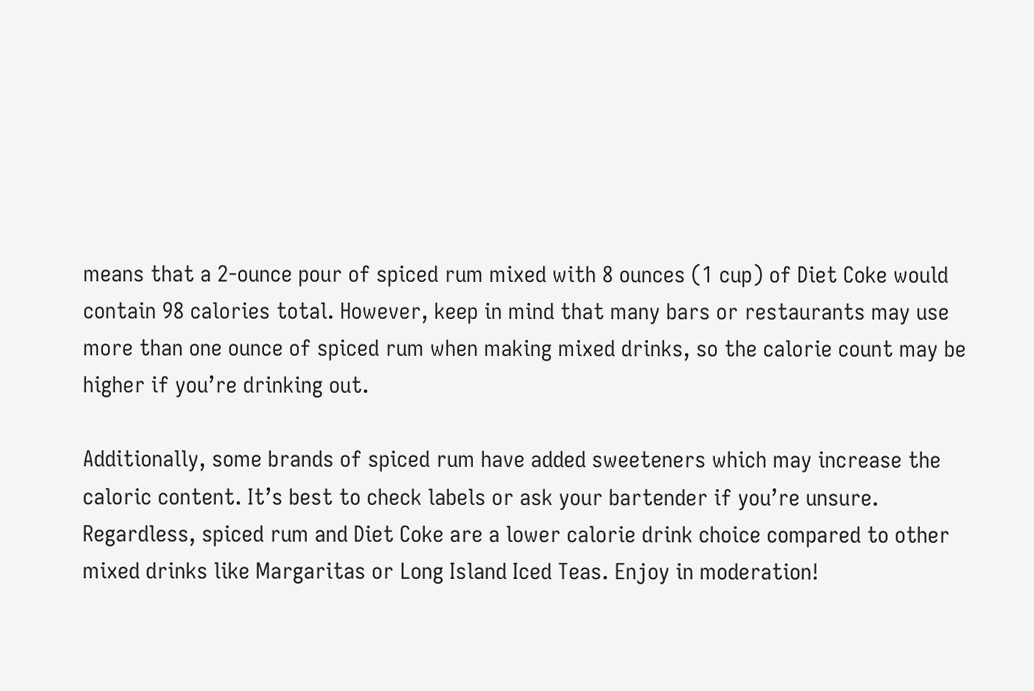means that a 2-ounce pour of spiced rum mixed with 8 ounces (1 cup) of Diet Coke would contain 98 calories total. However, keep in mind that many bars or restaurants may use more than one ounce of spiced rum when making mixed drinks, so the calorie count may be higher if you’re drinking out.

Additionally, some brands of spiced rum have added sweeteners which may increase the caloric content. It’s best to check labels or ask your bartender if you’re unsure. Regardless, spiced rum and Diet Coke are a lower calorie drink choice compared to other mixed drinks like Margaritas or Long Island Iced Teas. Enjoy in moderation!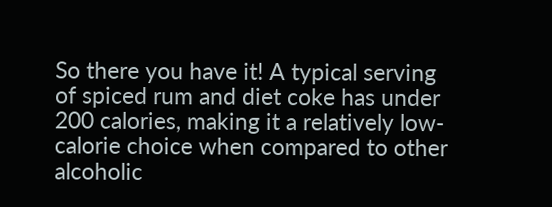So there you have it! A typical serving of spiced rum and diet coke has under 200 calories, making it a relatively low-calorie choice when compared to other alcoholic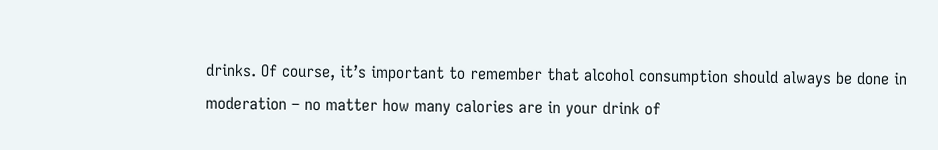drinks. Of course, it’s important to remember that alcohol consumption should always be done in moderation – no matter how many calories are in your drink of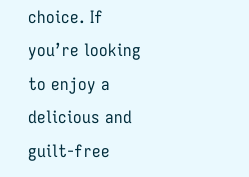choice. If you’re looking to enjoy a delicious and guilt-free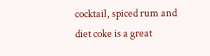cocktail, spiced rum and diet coke is a great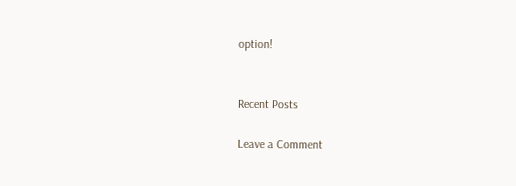option!


Recent Posts

Leave a Comment